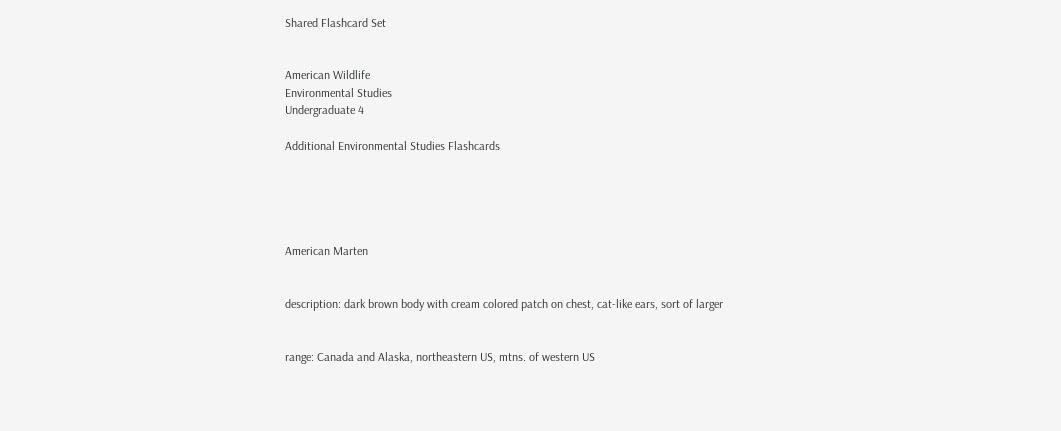Shared Flashcard Set


American Wildlife
Environmental Studies
Undergraduate 4

Additional Environmental Studies Flashcards





American Marten


description: dark brown body with cream colored patch on chest, cat-like ears, sort of larger


range: Canada and Alaska, northeastern US, mtns. of western US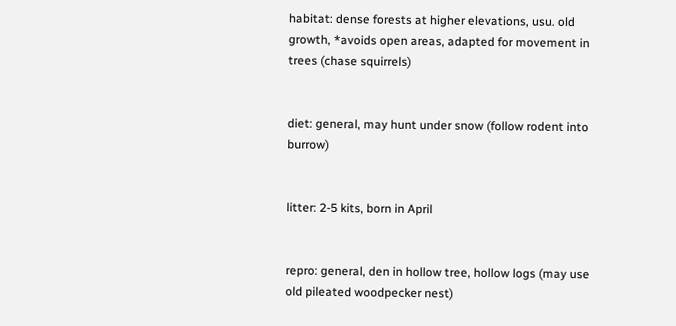habitat: dense forests at higher elevations, usu. old growth, *avoids open areas, adapted for movement in trees (chase squirrels)


diet: general, may hunt under snow (follow rodent into burrow)


litter: 2-5 kits, born in April


repro: general, den in hollow tree, hollow logs (may use old pileated woodpecker nest)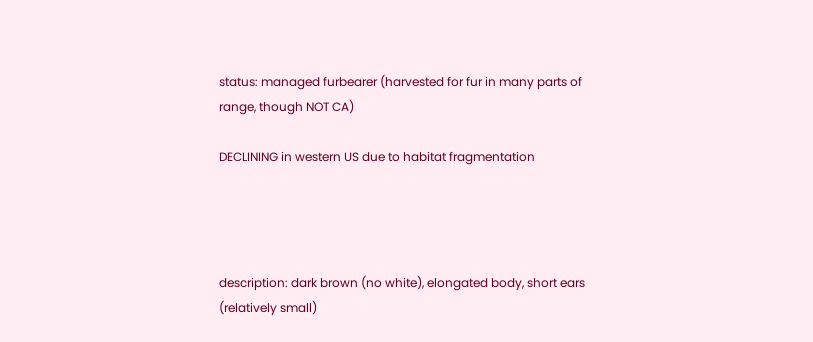status: managed furbearer (harvested for fur in many parts of range, though NOT CA)

DECLINING in western US due to habitat fragmentation




description: dark brown (no white), elongated body, short ears (relatively small)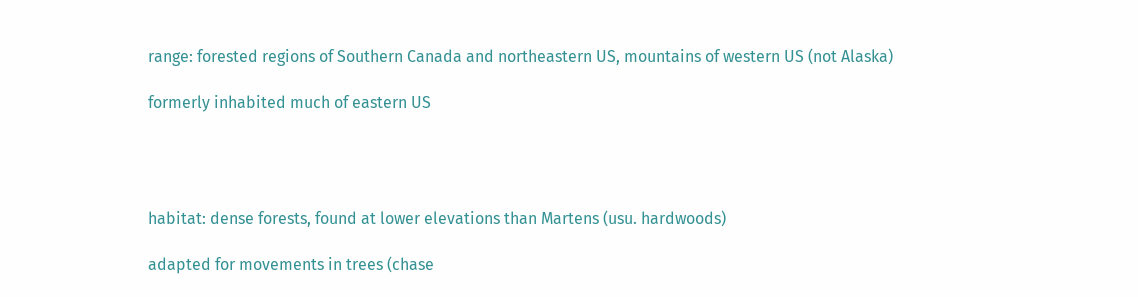range: forested regions of Southern Canada and northeastern US, mountains of western US (not Alaska)

formerly inhabited much of eastern US




habitat: dense forests, found at lower elevations than Martens (usu. hardwoods)

adapted for movements in trees (chase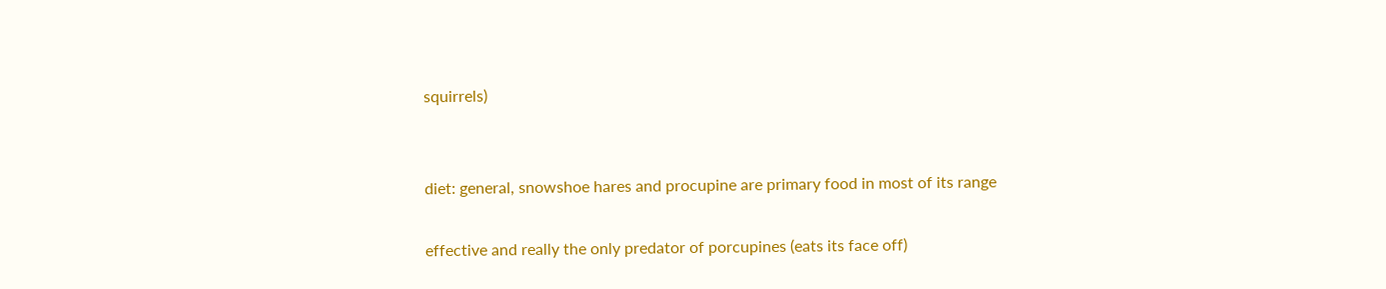squirrels)


diet: general, snowshoe hares and procupine are primary food in most of its range

effective and really the only predator of porcupines (eats its face off)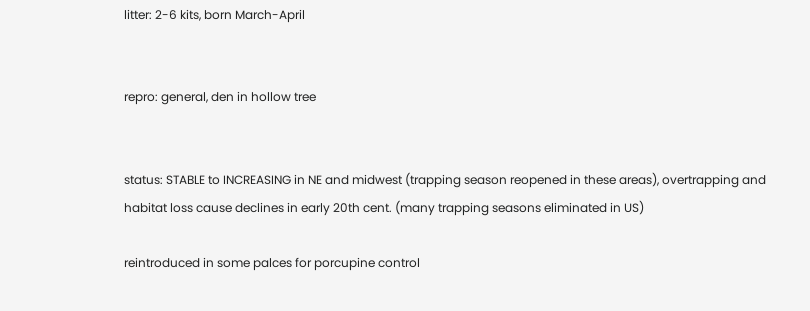litter: 2-6 kits, born March-April


repro: general, den in hollow tree


status: STABLE to INCREASING in NE and midwest (trapping season reopened in these areas), overtrapping and habitat loss cause declines in early 20th cent. (many trapping seasons eliminated in US)

reintroduced in some palces for porcupine control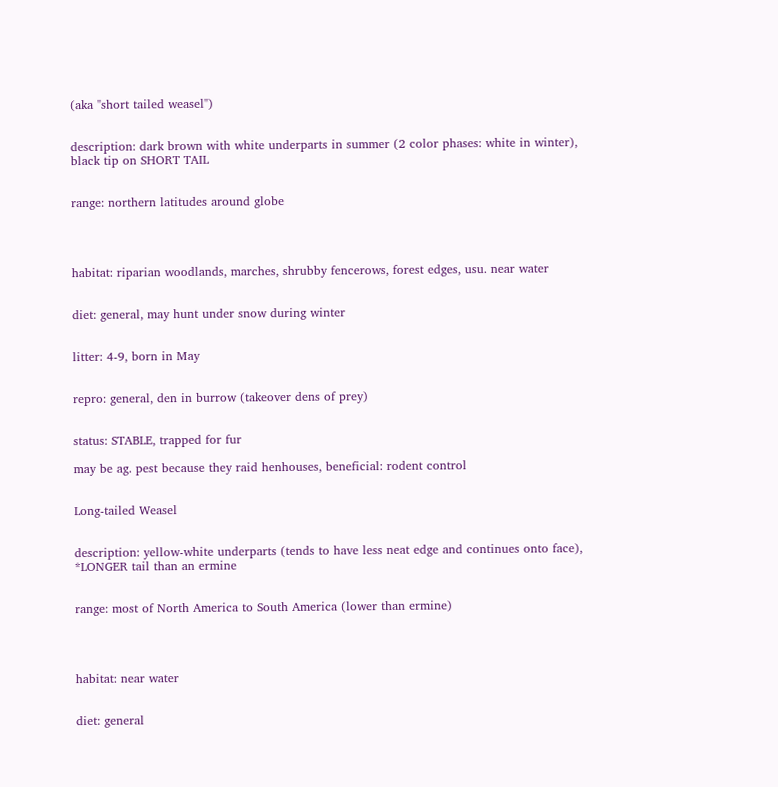(aka "short tailed weasel")


description: dark brown with white underparts in summer (2 color phases: white in winter), black tip on SHORT TAIL


range: northern latitudes around globe




habitat: riparian woodlands, marches, shrubby fencerows, forest edges, usu. near water


diet: general, may hunt under snow during winter


litter: 4-9, born in May


repro: general, den in burrow (takeover dens of prey)


status: STABLE, trapped for fur

may be ag. pest because they raid henhouses, beneficial: rodent control


Long-tailed Weasel


description: yellow-white underparts (tends to have less neat edge and continues onto face), *LONGER tail than an ermine


range: most of North America to South America (lower than ermine)




habitat: near water


diet: general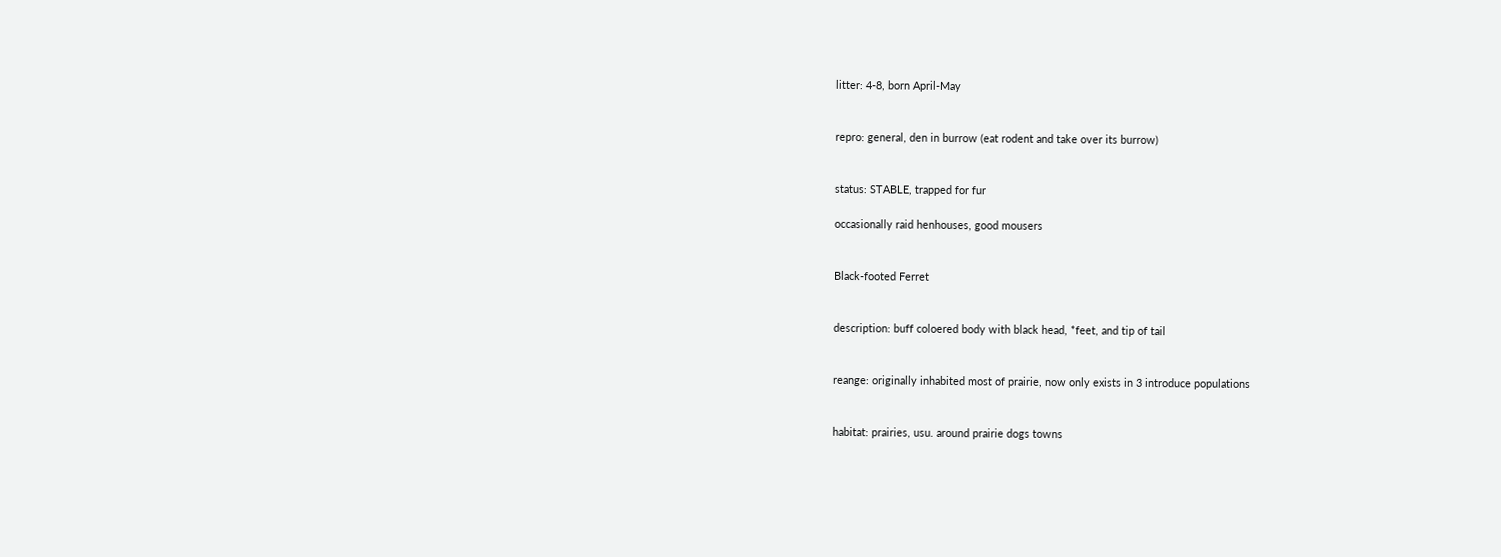litter: 4-8, born April-May


repro: general, den in burrow (eat rodent and take over its burrow)


status: STABLE, trapped for fur

occasionally raid henhouses, good mousers


Black-footed Ferret


description: buff coloered body with black head, *feet, and tip of tail


reange: originally inhabited most of prairie, now only exists in 3 introduce populations


habitat: prairies, usu. around prairie dogs towns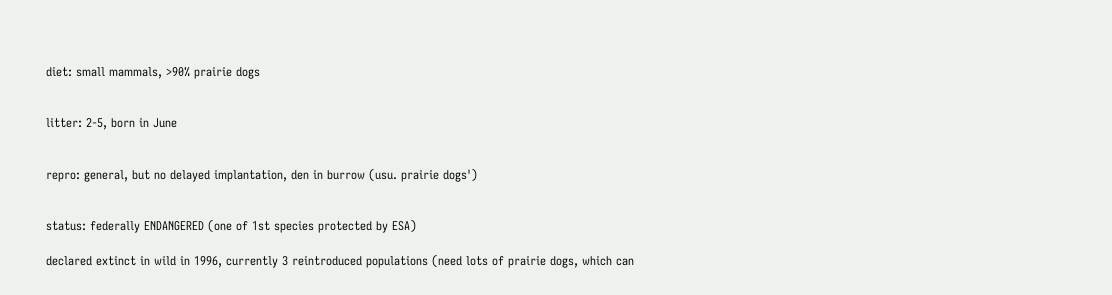diet: small mammals, >90% prairie dogs


litter: 2-5, born in June


repro: general, but no delayed implantation, den in burrow (usu. prairie dogs')


status: federally ENDANGERED (one of 1st species protected by ESA)

declared extinct in wild in 1996, currently 3 reintroduced populations (need lots of prairie dogs, which can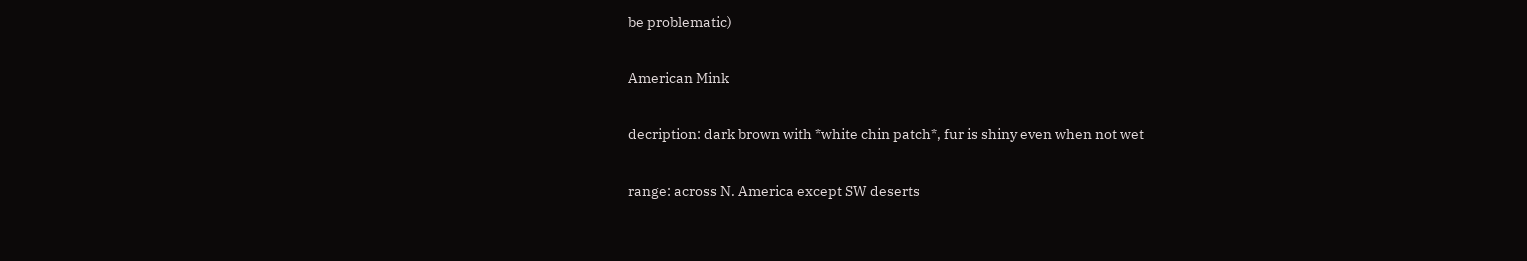be problematic)


American Mink


decription: dark brown with *white chin patch*, fur is shiny even when not wet


range: across N. America except SW deserts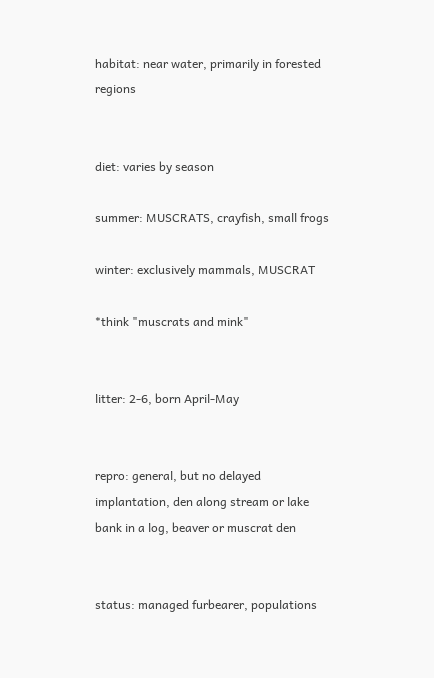habitat: near water, primarily in forested regions


diet: varies by season

summer: MUSCRATS, crayfish, small frogs

winter: exclusively mammals, MUSCRAT

*think "muscrats and mink"


litter: 2-6, born April-May


repro: general, but no delayed implantation, den along stream or lake bank in a log, beaver or muscrat den


status: managed furbearer, populations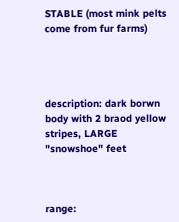STABLE (most mink pelts come from fur farms)




description: dark borwn body with 2 braod yellow stripes, LARGE "snowshoe" feet



range: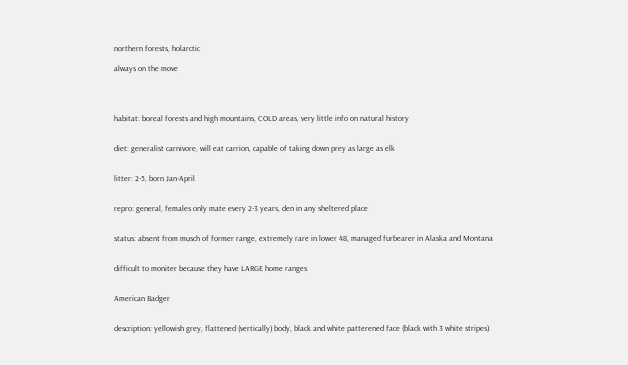northern forests, holarctic

always on the move




habitat: boreal forests and high mountains, COLD areas, very little info on natural history


diet: generalist carnivore, will eat carrion, capable of taking down prey as large as elk


litter: 2-5, born Jan-April


repro: general, females only mate every 2-3 years, den in any sheltered place


status: absent from musch of former range, extremely rare in lower 48, managed furbearer in Alaska and Montana


difficult to moniter because they have LARGE home ranges


American Badger


description: yellowish grey, flattened (vertically) body, black and white patterened face (black with 3 white stripes)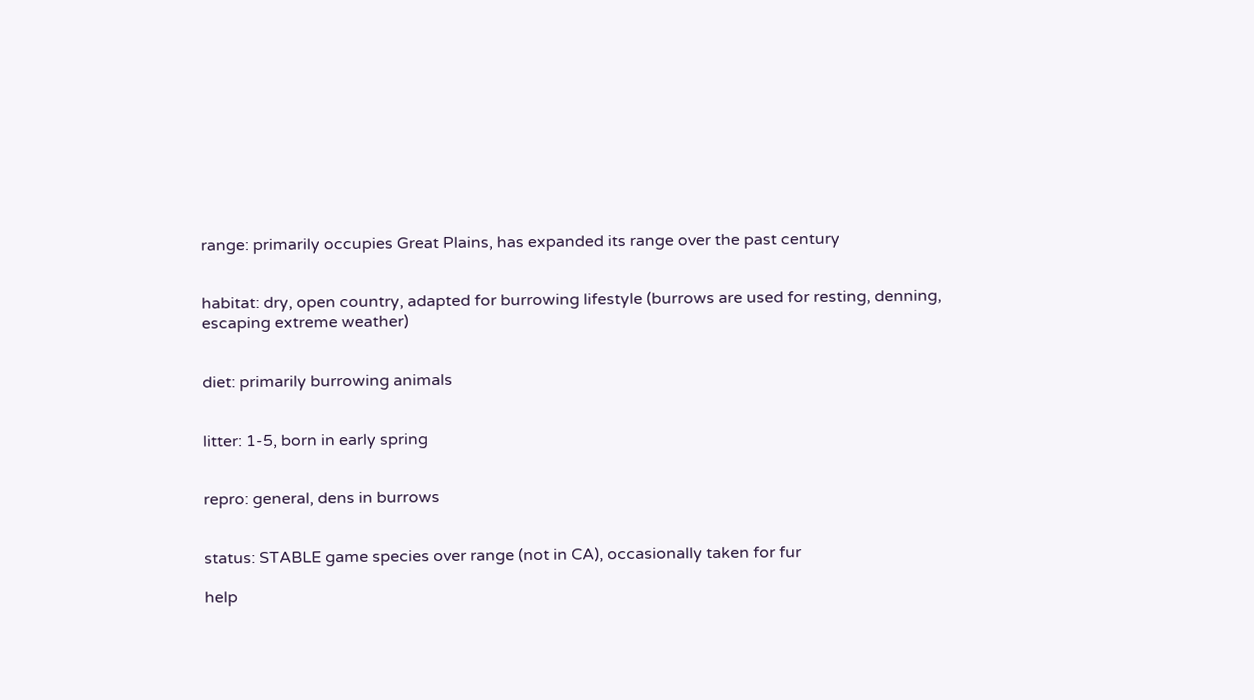range: primarily occupies Great Plains, has expanded its range over the past century


habitat: dry, open country, adapted for burrowing lifestyle (burrows are used for resting, denning, escaping extreme weather)


diet: primarily burrowing animals


litter: 1-5, born in early spring


repro: general, dens in burrows


status: STABLE game species over range (not in CA), occasionally taken for fur

help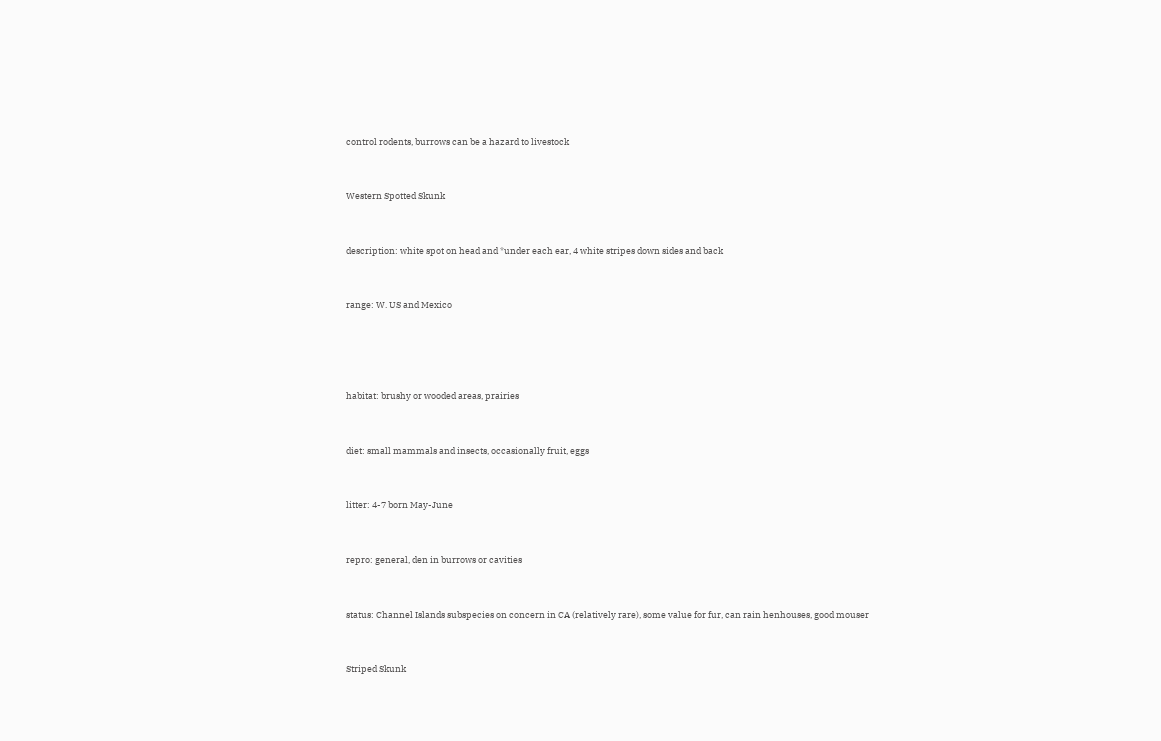control rodents, burrows can be a hazard to livestock


Western Spotted Skunk


description: white spot on head and *under each ear, 4 white stripes down sides and back


range: W. US and Mexico




habitat: brushy or wooded areas, prairies


diet: small mammals and insects, occasionally fruit, eggs


litter: 4-7 born May-June


repro: general, den in burrows or cavities


status: Channel Islands subspecies on concern in CA (relatively rare), some value for fur, can rain henhouses, good mouser


Striped Skunk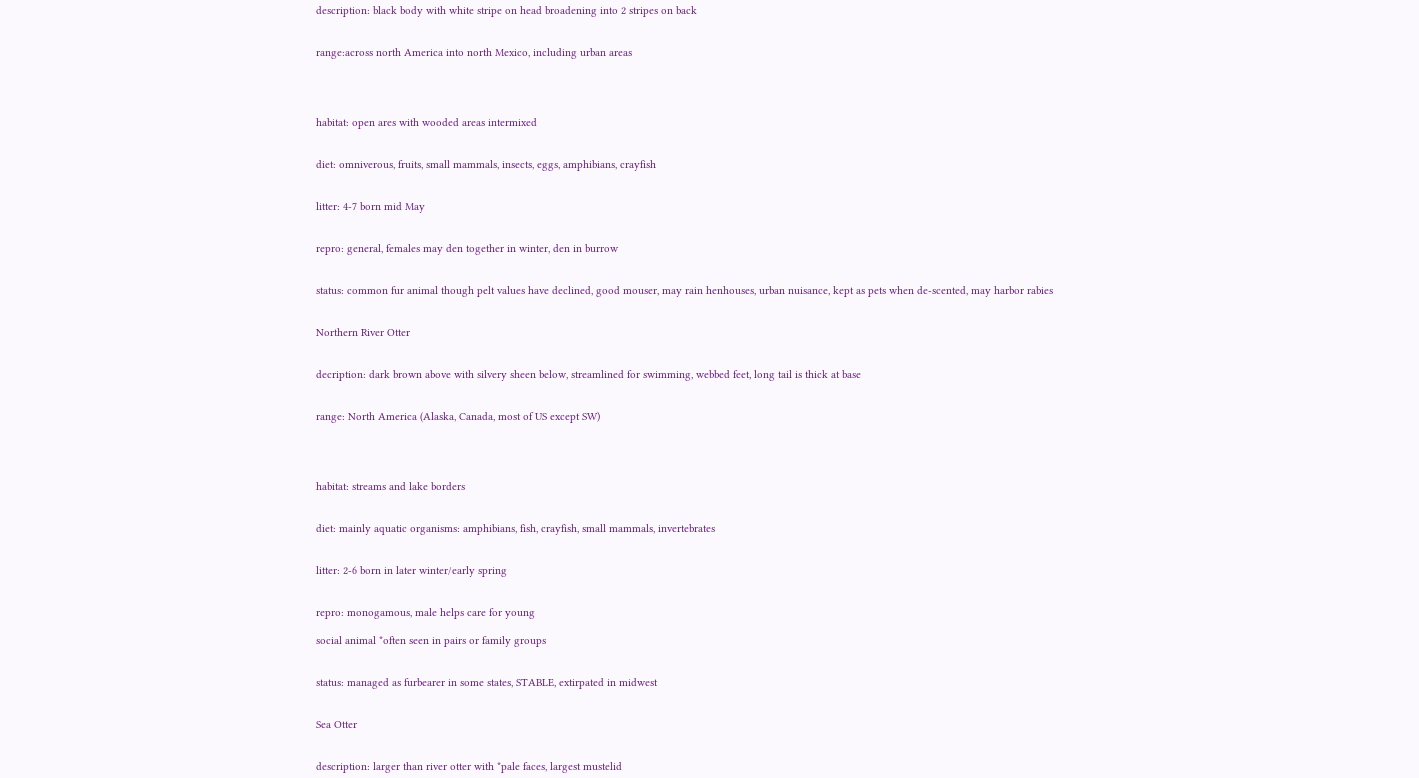description: black body with white stripe on head broadening into 2 stripes on back


range:across north America into north Mexico, including urban areas




habitat: open ares with wooded areas intermixed


diet: omniverous, fruits, small mammals, insects, eggs, amphibians, crayfish


litter: 4-7 born mid May


repro: general, females may den together in winter, den in burrow


status: common fur animal though pelt values have declined, good mouser, may rain henhouses, urban nuisance, kept as pets when de-scented, may harbor rabies


Northern River Otter


decription: dark brown above with silvery sheen below, streamlined for swimming, webbed feet, long tail is thick at base


range: North America (Alaska, Canada, most of US except SW)




habitat: streams and lake borders


diet: mainly aquatic organisms: amphibians, fish, crayfish, small mammals, invertebrates


litter: 2-6 born in later winter/early spring


repro: monogamous, male helps care for young

social animal *often seen in pairs or family groups


status: managed as furbearer in some states, STABLE, extirpated in midwest


Sea Otter


description: larger than river otter with *pale faces, largest mustelid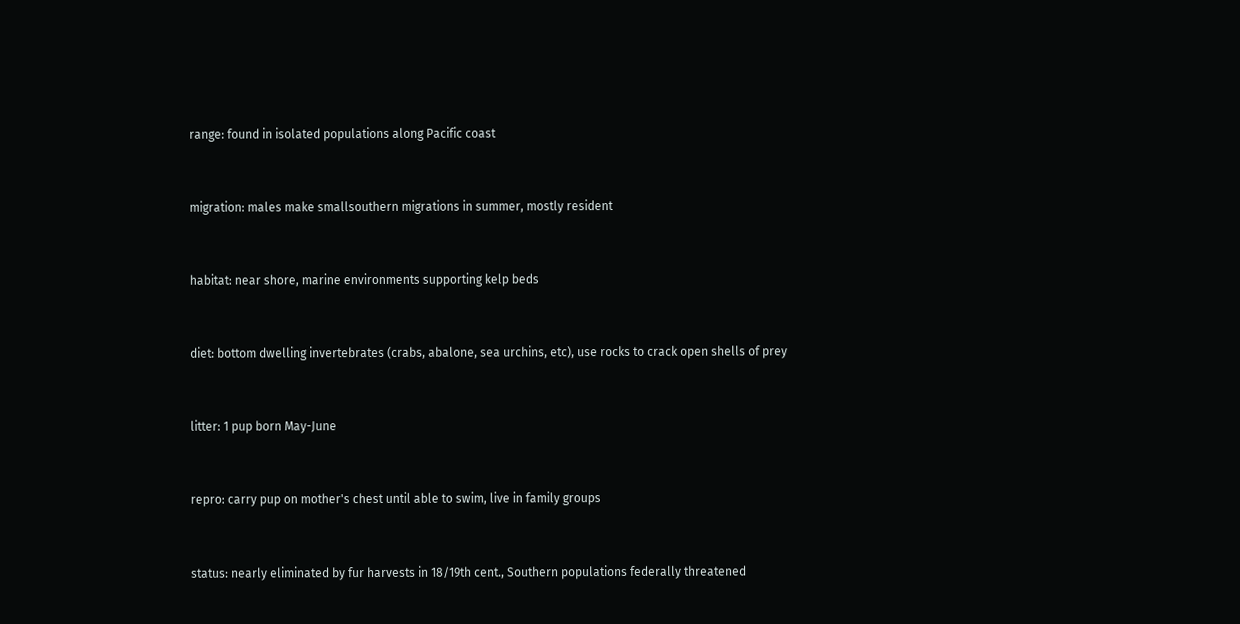range: found in isolated populations along Pacific coast


migration: males make smallsouthern migrations in summer, mostly resident


habitat: near shore, marine environments supporting kelp beds


diet: bottom dwelling invertebrates (crabs, abalone, sea urchins, etc), use rocks to crack open shells of prey


litter: 1 pup born May-June


repro: carry pup on mother's chest until able to swim, live in family groups


status: nearly eliminated by fur harvests in 18/19th cent., Southern populations federally threatened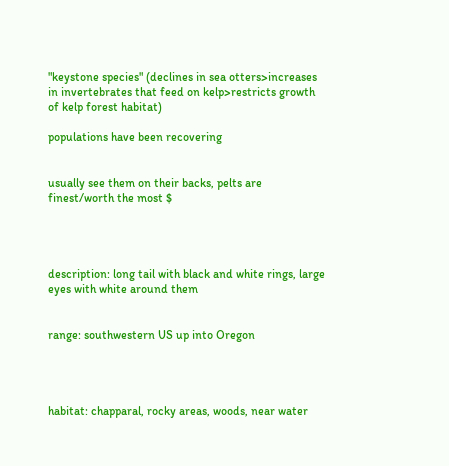"keystone species" (declines in sea otters>increases in invertebrates that feed on kelp>restricts growth of kelp forest habitat)

populations have been recovering


usually see them on their backs, pelts are finest/worth the most $




description: long tail with black and white rings, large eyes with white around them


range: southwestern US up into Oregon




habitat: chapparal, rocky areas, woods, near water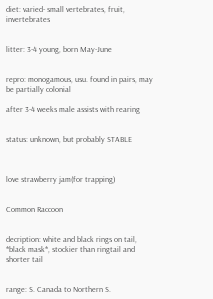diet: varied- small vertebrates, fruit, invertebrates


litter: 3-4 young, born May-June


repro: monogamous, usu. found in pairs, may be partially colonial

after 3-4 weeks male assists with rearing


status: unknown, but probably STABLE



love strawberry jam(for trapping)


Common Raccoon


decription: white and black rings on tail, *black mask*, stockier than ringtail and shorter tail


range: S. Canada to Northern S.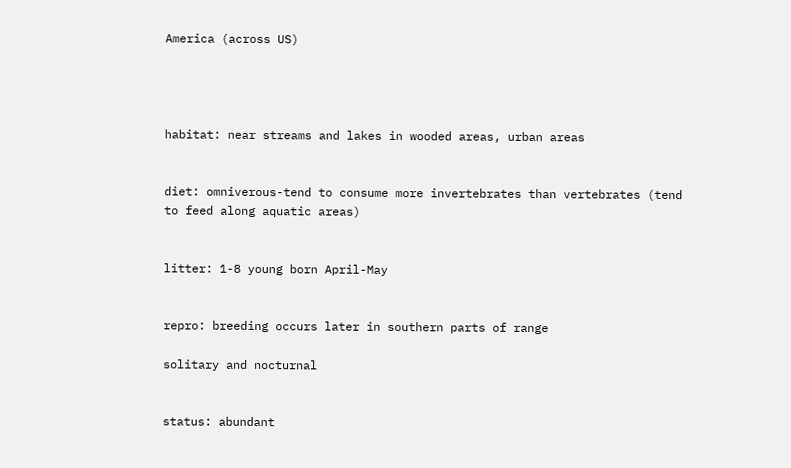America (across US)




habitat: near streams and lakes in wooded areas, urban areas


diet: omniverous-tend to consume more invertebrates than vertebrates (tend to feed along aquatic areas)


litter: 1-8 young born April-May


repro: breeding occurs later in southern parts of range

solitary and nocturnal


status: abundant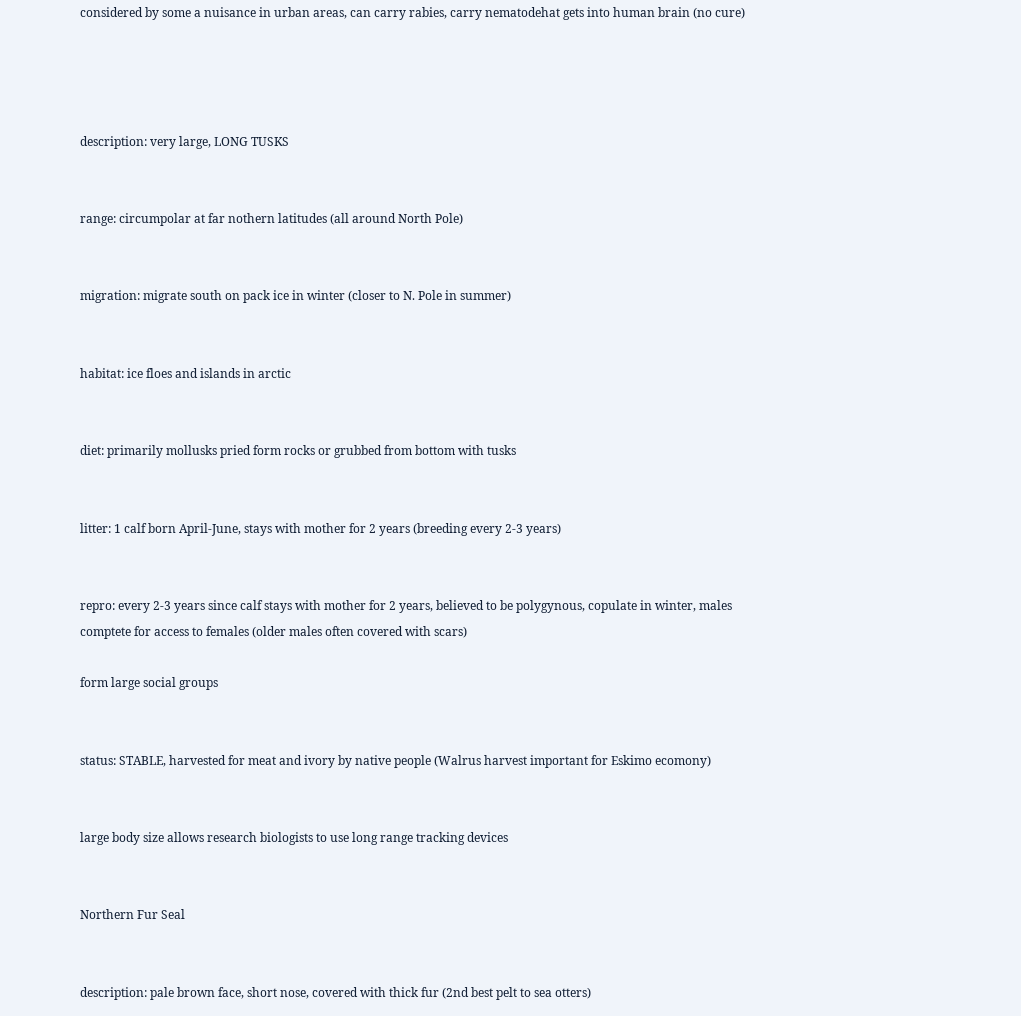considered by some a nuisance in urban areas, can carry rabies, carry nematodehat gets into human brain (no cure)




description: very large, LONG TUSKS


range: circumpolar at far nothern latitudes (all around North Pole)


migration: migrate south on pack ice in winter (closer to N. Pole in summer)


habitat: ice floes and islands in arctic


diet: primarily mollusks pried form rocks or grubbed from bottom with tusks


litter: 1 calf born April-June, stays with mother for 2 years (breeding every 2-3 years)


repro: every 2-3 years since calf stays with mother for 2 years, believed to be polygynous, copulate in winter, males comptete for access to females (older males often covered with scars)

form large social groups


status: STABLE, harvested for meat and ivory by native people (Walrus harvest important for Eskimo ecomony)


large body size allows research biologists to use long range tracking devices


Northern Fur Seal


description: pale brown face, short nose, covered with thick fur (2nd best pelt to sea otters)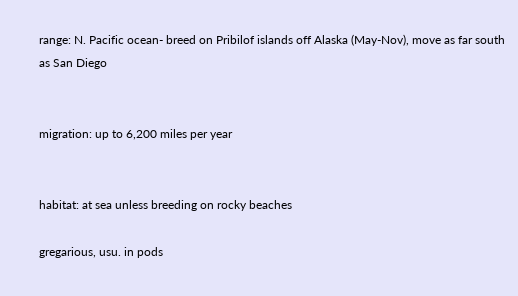range: N. Pacific ocean- breed on Pribilof islands off Alaska (May-Nov), move as far south as San Diego


migration: up to 6,200 miles per year


habitat: at sea unless breeding on rocky beaches

gregarious, usu. in pods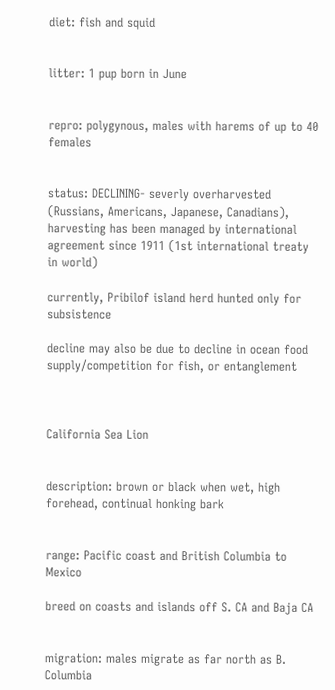diet: fish and squid


litter: 1 pup born in June


repro: polygynous, males with harems of up to 40 females


status: DECLINING- severly overharvested (Russians, Americans, Japanese, Canadians), harvesting has been managed by international agreement since 1911 (1st international treaty in world)

currently, Pribilof island herd hunted only for subsistence

decline may also be due to decline in ocean food supply/competition for fish, or entanglement



California Sea Lion


description: brown or black when wet, high forehead, continual honking bark


range: Pacific coast and British Columbia to Mexico

breed on coasts and islands off S. CA and Baja CA


migration: males migrate as far north as B. Columbia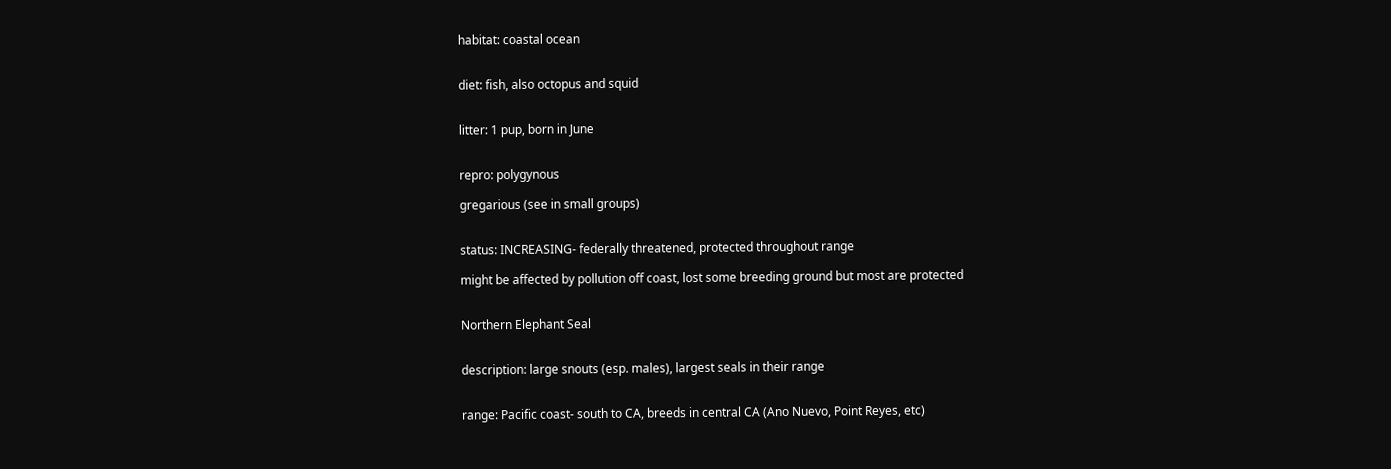habitat: coastal ocean


diet: fish, also octopus and squid


litter: 1 pup, born in June


repro: polygynous

gregarious (see in small groups)


status: INCREASING- federally threatened, protected throughout range

might be affected by pollution off coast, lost some breeding ground but most are protected


Northern Elephant Seal


description: large snouts (esp. males), largest seals in their range


range: Pacific coast- south to CA, breeds in central CA (Ano Nuevo, Point Reyes, etc)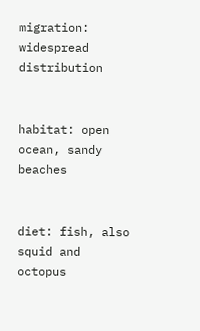migration: widespread distribution


habitat: open ocean, sandy beaches


diet: fish, also squid and octopus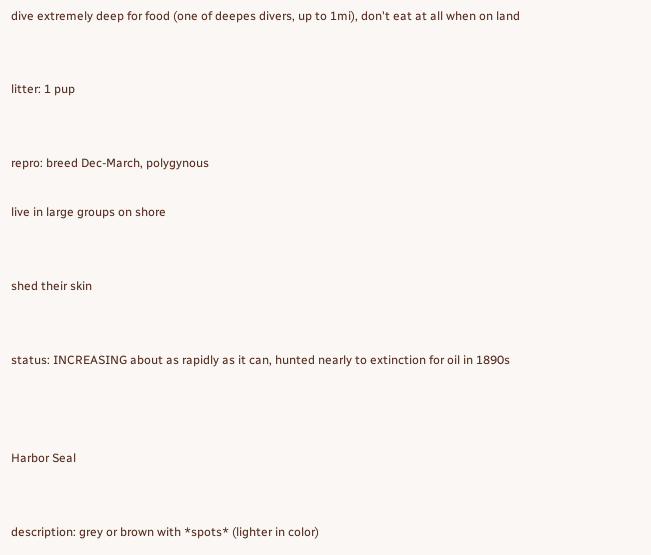dive extremely deep for food (one of deepes divers, up to 1mi), don't eat at all when on land


litter: 1 pup


repro: breed Dec-March, polygynous

live in large groups on shore


shed their skin


status: INCREASING about as rapidly as it can, hunted nearly to extinction for oil in 1890s



Harbor Seal


description: grey or brown with *spots* (lighter in color)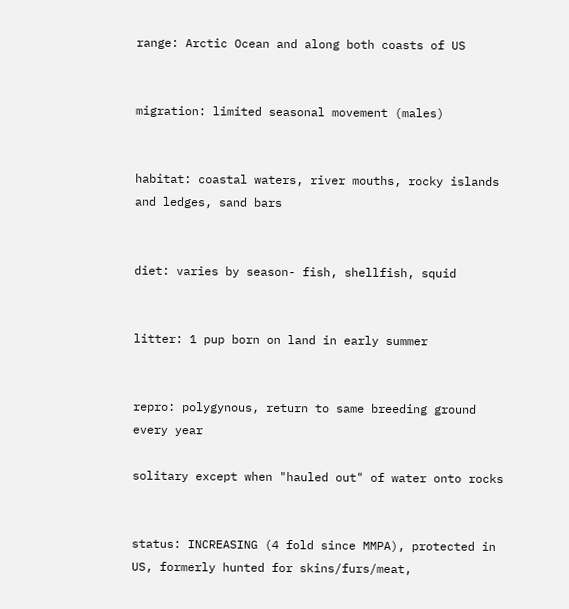range: Arctic Ocean and along both coasts of US


migration: limited seasonal movement (males)


habitat: coastal waters, river mouths, rocky islands and ledges, sand bars


diet: varies by season- fish, shellfish, squid


litter: 1 pup born on land in early summer


repro: polygynous, return to same breeding ground every year

solitary except when "hauled out" of water onto rocks


status: INCREASING (4 fold since MMPA), protected in US, formerly hunted for skins/furs/meat,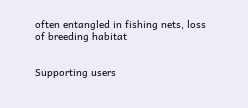often entangled in fishing nets, loss of breeding habitat


Supporting users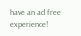have an ad free experience!